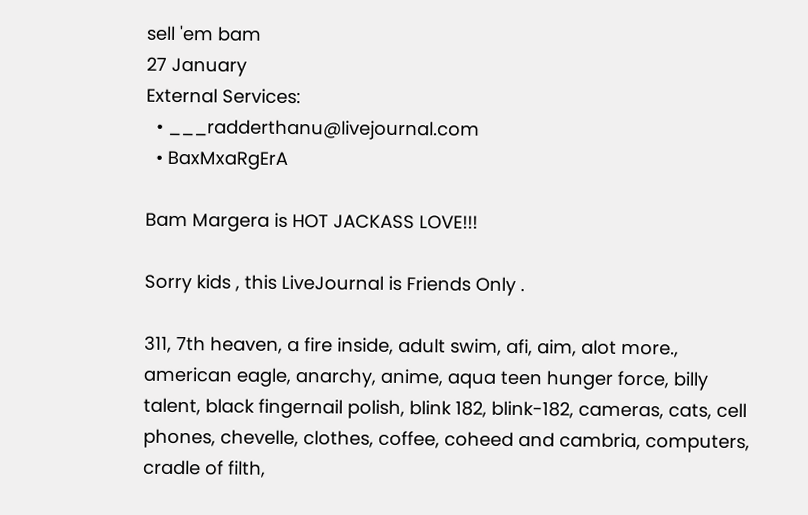sell 'em bam
27 January
External Services:
  • ___radderthanu@livejournal.com
  • BaxMxaRgErA

Bam Margera is HOT JACKASS LOVE!!!

Sorry kids , this LiveJournal is Friends Only .

311, 7th heaven, a fire inside, adult swim, afi, aim, alot more., american eagle, anarchy, anime, aqua teen hunger force, billy talent, black fingernail polish, blink 182, blink-182, cameras, cats, cell phones, chevelle, clothes, coffee, coheed and cambria, computers, cradle of filth,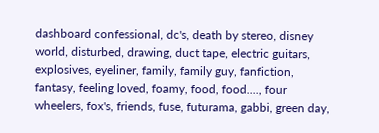dashboard confessional, dc's, death by stereo, disney world, disturbed, drawing, duct tape, electric guitars, explosives, eyeliner, family, family guy, fanfiction, fantasy, feeling loved, foamy, food, food...., four wheelers, fox's, friends, fuse, futurama, gabbi, green day,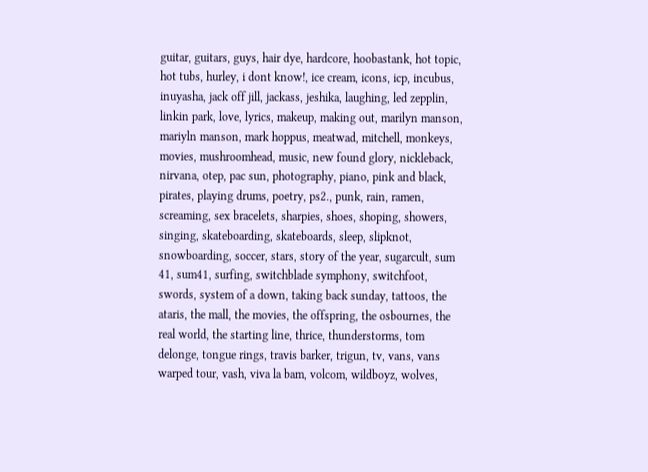guitar, guitars, guys, hair dye, hardcore, hoobastank, hot topic, hot tubs, hurley, i dont know!, ice cream, icons, icp, incubus, inuyasha, jack off jill, jackass, jeshika, laughing, led zepplin, linkin park, love, lyrics, makeup, making out, marilyn manson, mariyln manson, mark hoppus, meatwad, mitchell, monkeys, movies, mushroomhead, music, new found glory, nickleback, nirvana, otep, pac sun, photography, piano, pink and black, pirates, playing drums, poetry, ps2., punk, rain, ramen, screaming, sex bracelets, sharpies, shoes, shoping, showers, singing, skateboarding, skateboards, sleep, slipknot, snowboarding, soccer, stars, story of the year, sugarcult, sum 41, sum41, surfing, switchblade symphony, switchfoot, swords, system of a down, taking back sunday, tattoos, the ataris, the mall, the movies, the offspring, the osbournes, the real world, the starting line, thrice, thunderstorms, tom delonge, tongue rings, travis barker, trigun, tv, vans, vans warped tour, vash, viva la bam, volcom, wildboyz, wolves,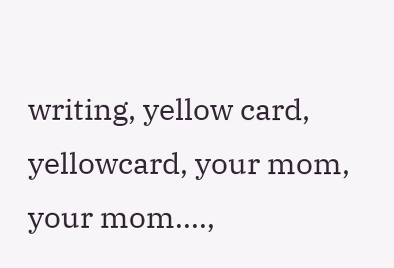writing, yellow card, yellowcard, your mom, your mom....,